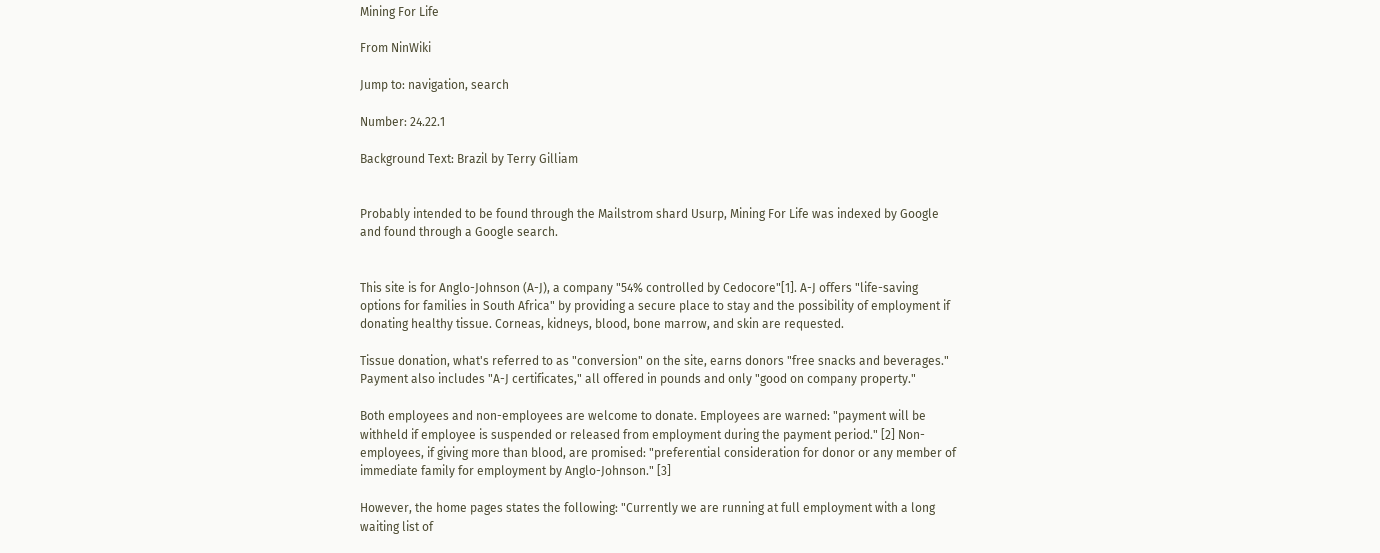Mining For Life

From NinWiki

Jump to: navigation, search

Number: 24.22.1

Background Text: Brazil by Terry Gilliam


Probably intended to be found through the Mailstrom shard Usurp, Mining For Life was indexed by Google and found through a Google search.


This site is for Anglo-Johnson (A-J), a company "54% controlled by Cedocore"[1]. A-J offers "life-saving options for families in South Africa" by providing a secure place to stay and the possibility of employment if donating healthy tissue. Corneas, kidneys, blood, bone marrow, and skin are requested.

Tissue donation, what's referred to as "conversion" on the site, earns donors "free snacks and beverages." Payment also includes "A-J certificates," all offered in pounds and only "good on company property."

Both employees and non-employees are welcome to donate. Employees are warned: "payment will be withheld if employee is suspended or released from employment during the payment period." [2] Non-employees, if giving more than blood, are promised: "preferential consideration for donor or any member of immediate family for employment by Anglo-Johnson." [3]

However, the home pages states the following: "Currently we are running at full employment with a long waiting list of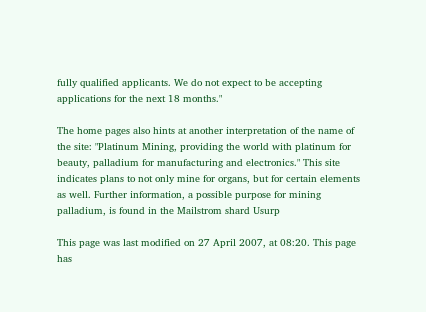fully qualified applicants. We do not expect to be accepting applications for the next 18 months."

The home pages also hints at another interpretation of the name of the site: "Platinum Mining, providing the world with platinum for beauty, palladium for manufacturing and electronics." This site indicates plans to not only mine for organs, but for certain elements as well. Further information, a possible purpose for mining palladium, is found in the Mailstrom shard Usurp

This page was last modified on 27 April 2007, at 08:20. This page has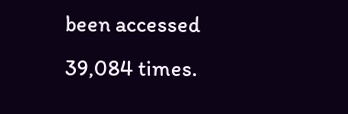been accessed 39,084 times.